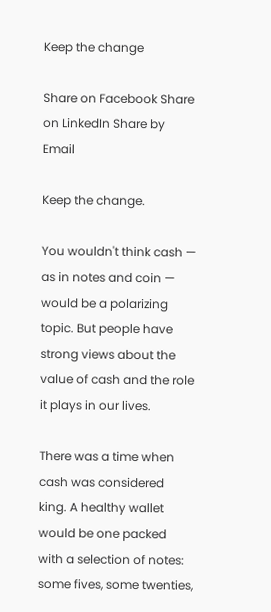Keep the change

Share on Facebook Share on LinkedIn Share by Email

Keep the change.

You wouldn't think cash — as in notes and coin — would be a polarizing topic. But people have strong views about the value of cash and the role it plays in our lives.

There was a time when cash was considered king. A healthy wallet would be one packed with a selection of notes: some fives, some twenties,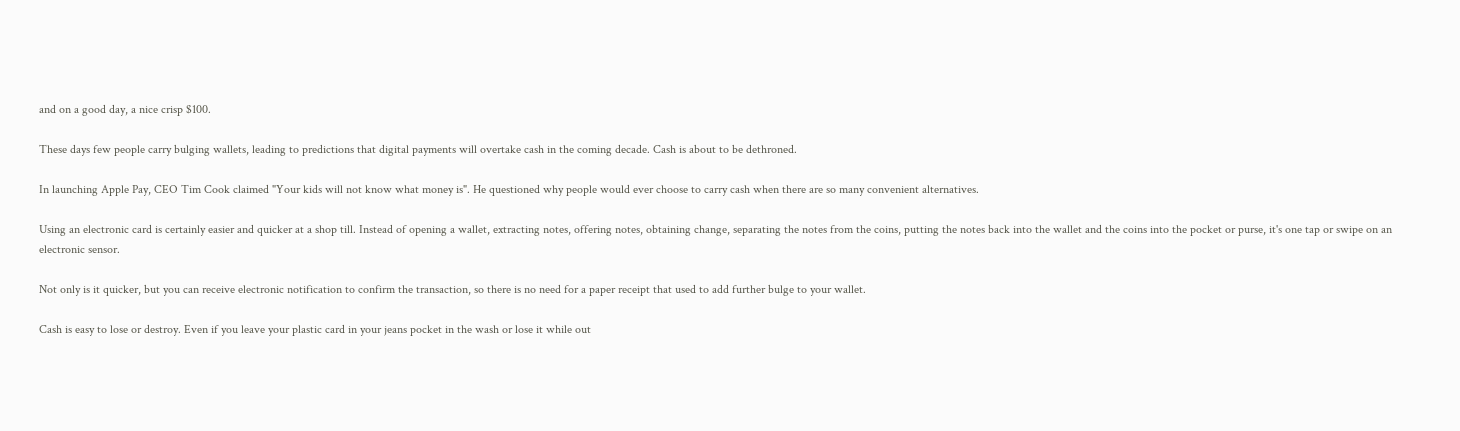and on a good day, a nice crisp $100.

These days few people carry bulging wallets, leading to predictions that digital payments will overtake cash in the coming decade. Cash is about to be dethroned.

In launching Apple Pay, CEO Tim Cook claimed "Your kids will not know what money is". He questioned why people would ever choose to carry cash when there are so many convenient alternatives.

Using an electronic card is certainly easier and quicker at a shop till. Instead of opening a wallet, extracting notes, offering notes, obtaining change, separating the notes from the coins, putting the notes back into the wallet and the coins into the pocket or purse, it's one tap or swipe on an electronic sensor.

Not only is it quicker, but you can receive electronic notification to confirm the transaction, so there is no need for a paper receipt that used to add further bulge to your wallet.

Cash is easy to lose or destroy. Even if you leave your plastic card in your jeans pocket in the wash or lose it while out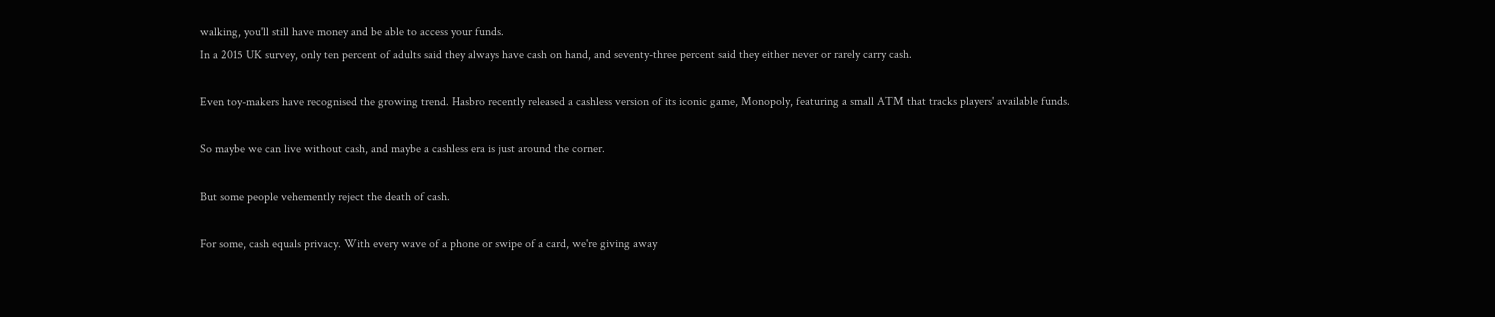walking, you'll still have money and be able to access your funds.
In a 2015 UK survey, only ten percent of adults said they always have cash on hand, and seventy-three percent said they either never or rarely carry cash.

Even toy-makers have recognised the growing trend. Hasbro recently released a cashless version of its iconic game, Monopoly, featuring a small ATM that tracks players' available funds.

So maybe we can live without cash, and maybe a cashless era is just around the corner.

But some people vehemently reject the death of cash.

For some, cash equals privacy. With every wave of a phone or swipe of a card, we're giving away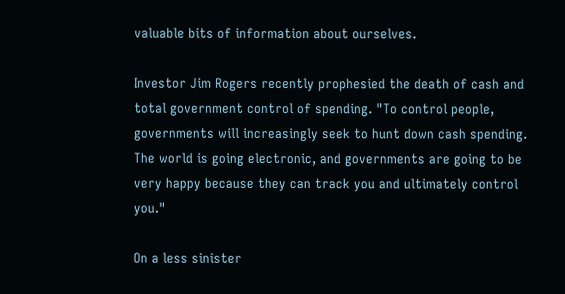valuable bits of information about ourselves.

Investor Jim Rogers recently prophesied the death of cash and total government control of spending. "To control people, governments will increasingly seek to hunt down cash spending. The world is going electronic, and governments are going to be very happy because they can track you and ultimately control you."

On a less sinister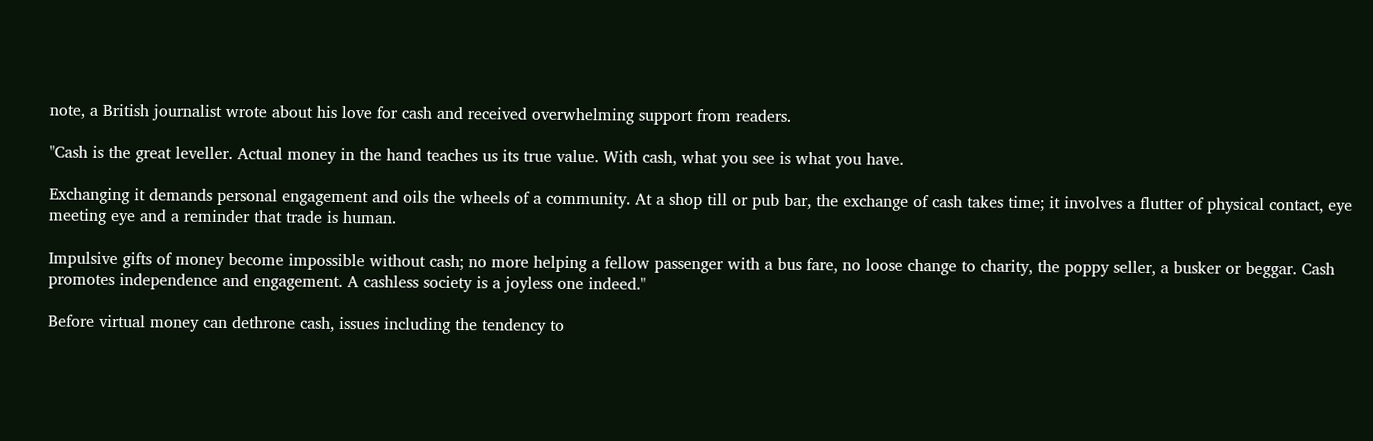note, a British journalist wrote about his love for cash and received overwhelming support from readers.

"Cash is the great leveller. Actual money in the hand teaches us its true value. With cash, what you see is what you have.

Exchanging it demands personal engagement and oils the wheels of a community. At a shop till or pub bar, the exchange of cash takes time; it involves a flutter of physical contact, eye meeting eye and a reminder that trade is human.

Impulsive gifts of money become impossible without cash; no more helping a fellow passenger with a bus fare, no loose change to charity, the poppy seller, a busker or beggar. Cash promotes independence and engagement. A cashless society is a joyless one indeed."

Before virtual money can dethrone cash, issues including the tendency to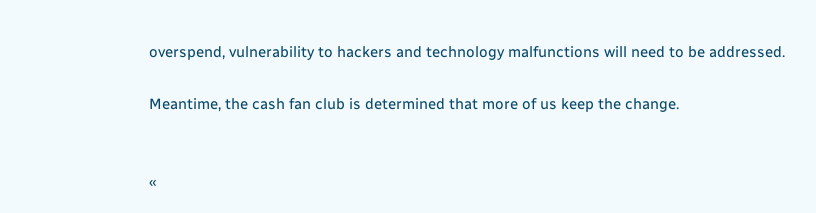overspend, vulnerability to hackers and technology malfunctions will need to be addressed.

Meantime, the cash fan club is determined that more of us keep the change.


«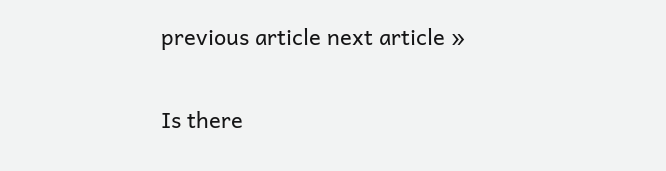previous article next article »

Is there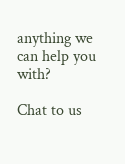anything we
can help you with?

Chat to us